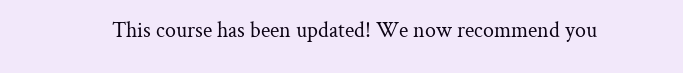This course has been updated! We now recommend you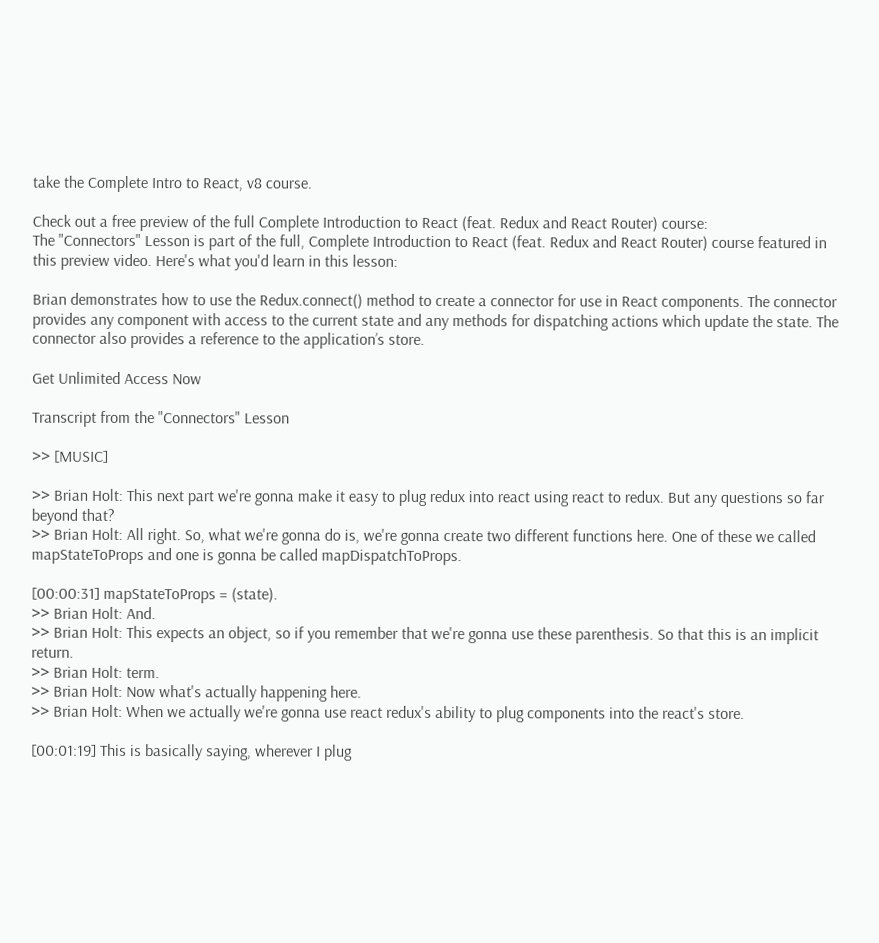take the Complete Intro to React, v8 course.

Check out a free preview of the full Complete Introduction to React (feat. Redux and React Router) course:
The "Connectors" Lesson is part of the full, Complete Introduction to React (feat. Redux and React Router) course featured in this preview video. Here's what you'd learn in this lesson:

Brian demonstrates how to use the Redux.connect() method to create a connector for use in React components. The connector provides any component with access to the current state and any methods for dispatching actions which update the state. The connector also provides a reference to the application’s store.

Get Unlimited Access Now

Transcript from the "Connectors" Lesson

>> [MUSIC]

>> Brian Holt: This next part we're gonna make it easy to plug redux into react using react to redux. But any questions so far beyond that?
>> Brian Holt: All right. So, what we're gonna do is, we're gonna create two different functions here. One of these we called mapStateToProps and one is gonna be called mapDispatchToProps.

[00:00:31] mapStateToProps = (state).
>> Brian Holt: And.
>> Brian Holt: This expects an object, so if you remember that we're gonna use these parenthesis. So that this is an implicit return.
>> Brian Holt: term.
>> Brian Holt: Now what's actually happening here.
>> Brian Holt: When we actually we're gonna use react redux's ability to plug components into the react's store.

[00:01:19] This is basically saying, wherever I plug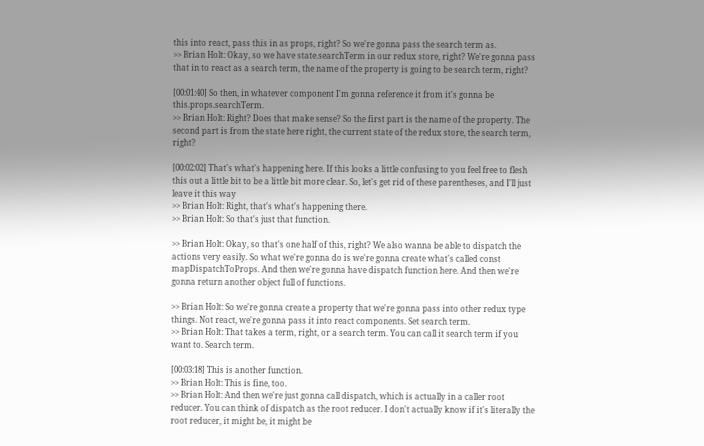this into react, pass this in as props, right? So we're gonna pass the search term as.
>> Brian Holt: Okay, so we have state.searchTerm in our redux store, right? We're gonna pass that in to react as a search term, the name of the property is going to be search term, right?

[00:01:40] So then, in whatever component I'm gonna reference it from it's gonna be this.props.searchTerm.
>> Brian Holt: Right? Does that make sense? So the first part is the name of the property. The second part is from the state here right, the current state of the redux store, the search term, right?

[00:02:02] That's what's happening here. If this looks a little confusing to you feel free to flesh this out a little bit to be a little bit more clear. So, let's get rid of these parentheses, and I'll just leave it this way
>> Brian Holt: Right, that's what's happening there.
>> Brian Holt: So that's just that function.

>> Brian Holt: Okay, so that's one half of this, right? We also wanna be able to dispatch the actions very easily. So what we're gonna do is we're gonna create what's called const mapDispatchToProps. And then we're gonna have dispatch function here. And then we're gonna return another object full of functions.

>> Brian Holt: So we're gonna create a property that we're gonna pass into other redux type things. Not react, we're gonna pass it into react components. Set search term.
>> Brian Holt: That takes a term, right, or a search term. You can call it search term if you want to. Search term.

[00:03:18] This is another function.
>> Brian Holt: This is fine, too.
>> Brian Holt: And then we're just gonna call dispatch, which is actually in a caller root reducer. You can think of dispatch as the root reducer. I don't actually know if it's literally the root reducer, it might be, it might be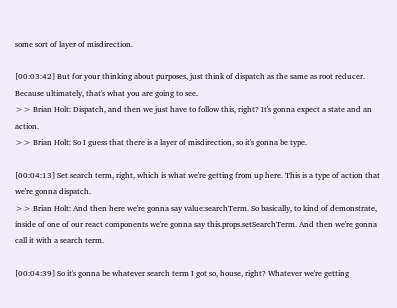some sort of layer of misdirection.

[00:03:42] But for your thinking about purposes, just think of dispatch as the same as root reducer. Because ultimately, that's what you are going to see.
>> Brian Holt: Dispatch, and then we just have to follow this, right? It's gonna expect a state and an action.
>> Brian Holt: So I guess that there is a layer of misdirection, so it's gonna be type.

[00:04:13] Set search term, right, which is what we're getting from up here. This is a type of action that we're gonna dispatch.
>> Brian Holt: And then here we're gonna say value:searchTerm. So basically, to kind of demonstrate, inside of one of our react components we're gonna say this.props.setSearchTerm. And then we're gonna call it with a search term.

[00:04:39] So it's gonna be whatever search term I got so, house, right? Whatever we're getting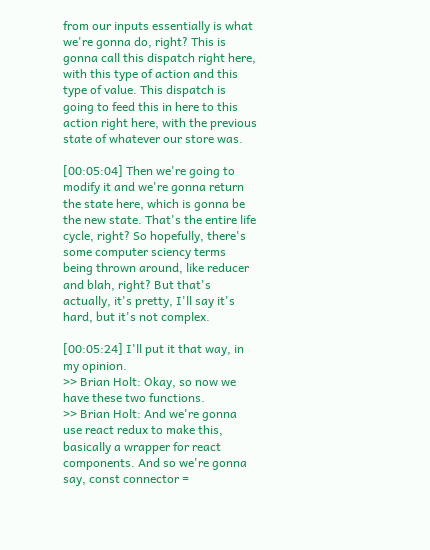from our inputs essentially is what we're gonna do, right? This is gonna call this dispatch right here, with this type of action and this type of value. This dispatch is going to feed this in here to this action right here, with the previous state of whatever our store was.

[00:05:04] Then we're going to modify it and we're gonna return the state here, which is gonna be the new state. That's the entire life cycle, right? So hopefully, there's some computer sciency terms being thrown around, like reducer and blah, right? But that's actually, it's pretty, I'll say it's hard, but it's not complex.

[00:05:24] I'll put it that way, in my opinion.
>> Brian Holt: Okay, so now we have these two functions.
>> Brian Holt: And we're gonna use react redux to make this, basically a wrapper for react components. And so we're gonna say, const connector =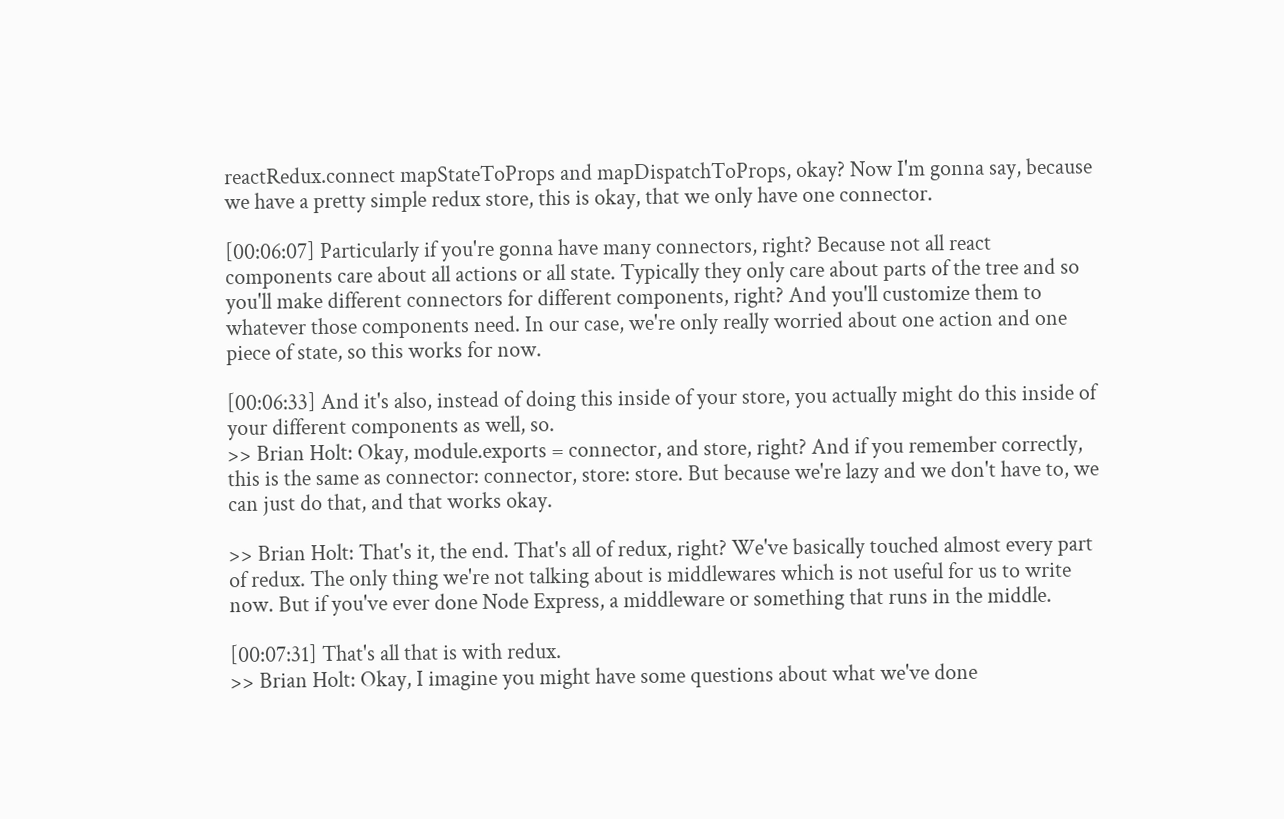reactRedux.connect mapStateToProps and mapDispatchToProps, okay? Now I'm gonna say, because we have a pretty simple redux store, this is okay, that we only have one connector.

[00:06:07] Particularly if you're gonna have many connectors, right? Because not all react components care about all actions or all state. Typically they only care about parts of the tree and so you'll make different connectors for different components, right? And you'll customize them to whatever those components need. In our case, we're only really worried about one action and one piece of state, so this works for now.

[00:06:33] And it's also, instead of doing this inside of your store, you actually might do this inside of your different components as well, so.
>> Brian Holt: Okay, module.exports = connector, and store, right? And if you remember correctly, this is the same as connector: connector, store: store. But because we're lazy and we don't have to, we can just do that, and that works okay.

>> Brian Holt: That's it, the end. That's all of redux, right? We've basically touched almost every part of redux. The only thing we're not talking about is middlewares which is not useful for us to write now. But if you've ever done Node Express, a middleware or something that runs in the middle.

[00:07:31] That's all that is with redux.
>> Brian Holt: Okay, I imagine you might have some questions about what we've done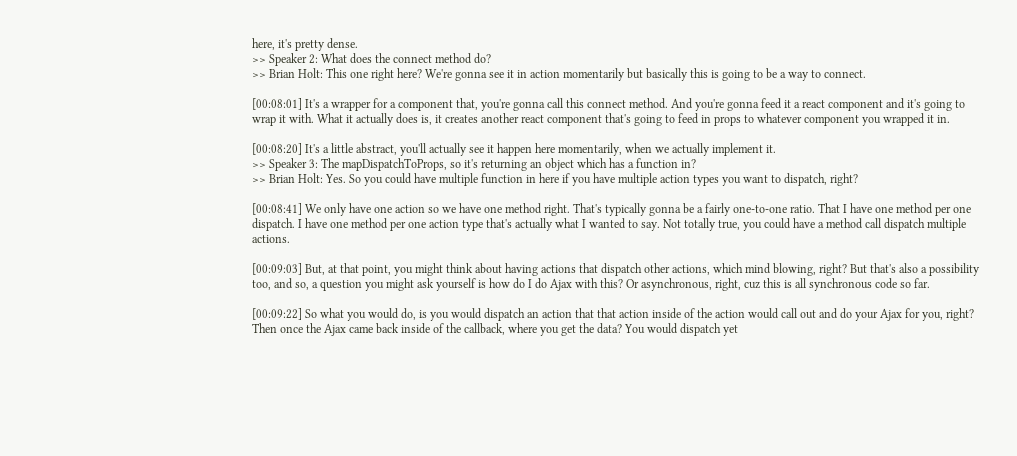here, it's pretty dense.
>> Speaker 2: What does the connect method do?
>> Brian Holt: This one right here? We're gonna see it in action momentarily but basically this is going to be a way to connect.

[00:08:01] It's a wrapper for a component that, you're gonna call this connect method. And you're gonna feed it a react component and it's going to wrap it with. What it actually does is, it creates another react component that's going to feed in props to whatever component you wrapped it in.

[00:08:20] It's a little abstract, you'll actually see it happen here momentarily, when we actually implement it.
>> Speaker 3: The mapDispatchToProps, so it's returning an object which has a function in?
>> Brian Holt: Yes. So you could have multiple function in here if you have multiple action types you want to dispatch, right?

[00:08:41] We only have one action so we have one method right. That's typically gonna be a fairly one-to-one ratio. That I have one method per one dispatch. I have one method per one action type that's actually what I wanted to say. Not totally true, you could have a method call dispatch multiple actions.

[00:09:03] But, at that point, you might think about having actions that dispatch other actions, which mind blowing, right? But that's also a possibility too, and so, a question you might ask yourself is how do I do Ajax with this? Or asynchronous, right, cuz this is all synchronous code so far.

[00:09:22] So what you would do, is you would dispatch an action that that action inside of the action would call out and do your Ajax for you, right? Then once the Ajax came back inside of the callback, where you get the data? You would dispatch yet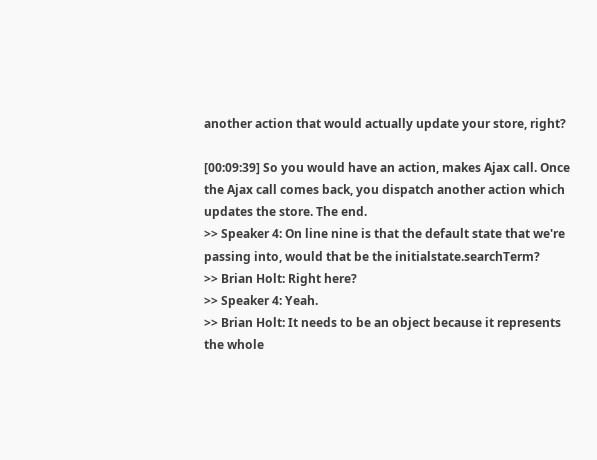another action that would actually update your store, right?

[00:09:39] So you would have an action, makes Ajax call. Once the Ajax call comes back, you dispatch another action which updates the store. The end.
>> Speaker 4: On line nine is that the default state that we're passing into, would that be the initialstate.searchTerm?
>> Brian Holt: Right here?
>> Speaker 4: Yeah.
>> Brian Holt: It needs to be an object because it represents the whole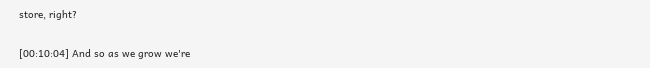store, right?

[00:10:04] And so as we grow we're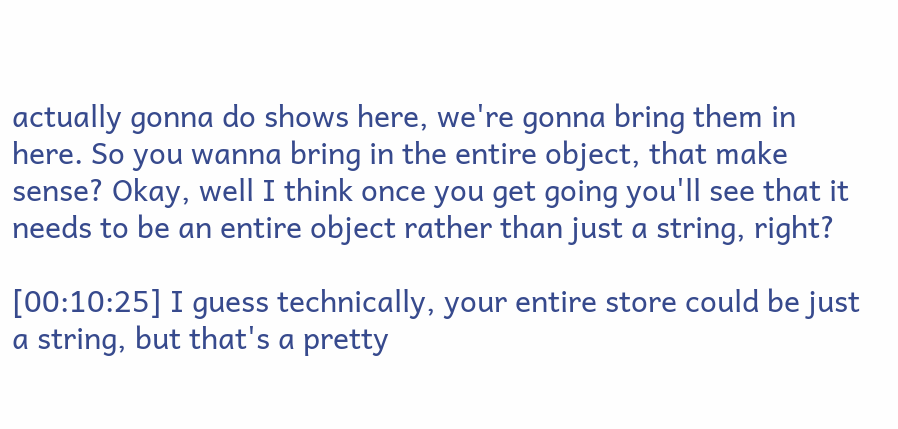actually gonna do shows here, we're gonna bring them in here. So you wanna bring in the entire object, that make sense? Okay, well I think once you get going you'll see that it needs to be an entire object rather than just a string, right?

[00:10:25] I guess technically, your entire store could be just a string, but that's a pretty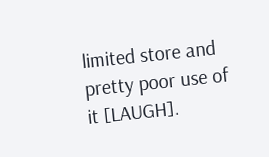limited store and pretty poor use of it [LAUGH].